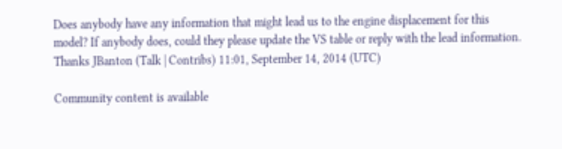Does anybody have any information that might lead us to the engine displacement for this model? If anybody does, could they please update the VS table or reply with the lead information. Thanks JBanton (Talk | Contribs) 11:01, September 14, 2014 (UTC)

Community content is available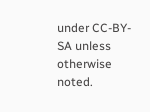under CC-BY-SA unless otherwise noted.